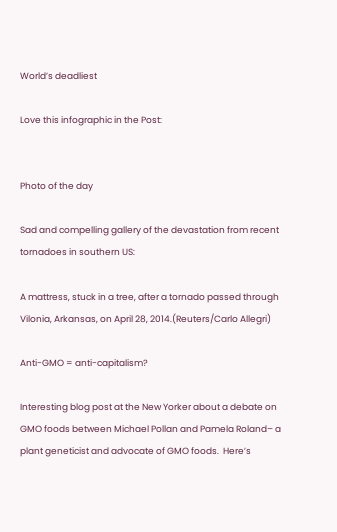World’s deadliest

Love this infographic in the Post:


Photo of the day

Sad and compelling gallery of the devastation from recent tornadoes in southern US:

A mattress, stuck in a tree, after a tornado passed through Vilonia, Arkansas, on April 28, 2014.(Reuters/Carlo Allegri)

Anti-GMO = anti-capitalism?

Interesting blog post at the New Yorker about a debate on GMO foods between Michael Pollan and Pamela Roland– a plant geneticist and advocate of GMO foods.  Here’s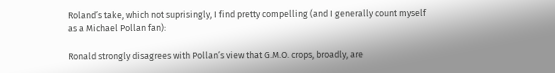Roland’s take, which not suprisingly, I find pretty compelling (and I generally count myself as a Michael Pollan fan):

Ronald strongly disagrees with Pollan’s view that G.M.O. crops, broadly, are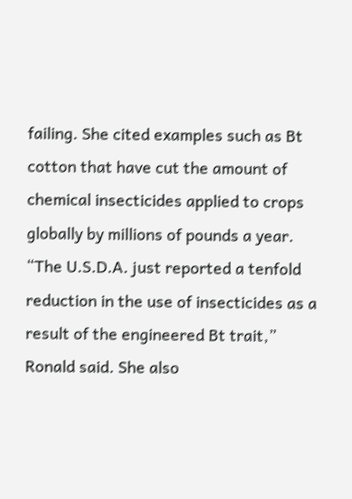failing. She cited examples such as Bt cotton that have cut the amount of chemical insecticides applied to crops globally by millions of pounds a year. “The U.S.D.A. just reported a tenfold reduction in the use of insecticides as a result of the engineered Bt trait,” Ronald said. She also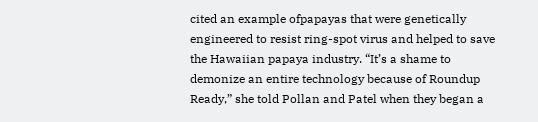cited an example ofpapayas that were genetically engineered to resist ring-spot virus and helped to save the Hawaiian papaya industry. “It’s a shame to demonize an entire technology because of Roundup Ready,” she told Pollan and Patel when they began a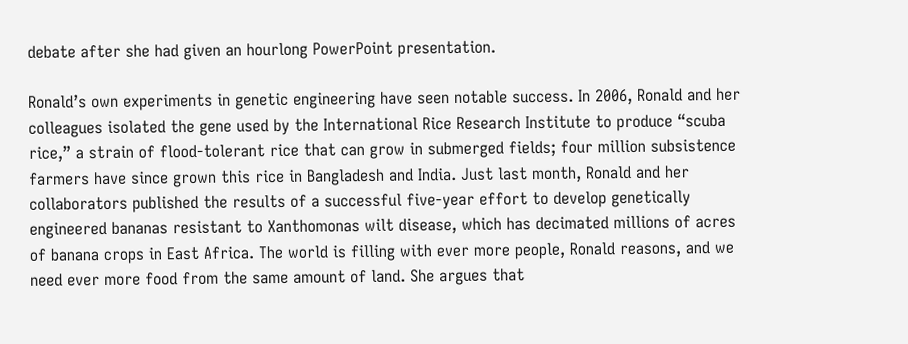debate after she had given an hourlong PowerPoint presentation.

Ronald’s own experiments in genetic engineering have seen notable success. In 2006, Ronald and her colleagues isolated the gene used by the International Rice Research Institute to produce “scuba rice,” a strain of flood-tolerant rice that can grow in submerged fields; four million subsistence farmers have since grown this rice in Bangladesh and India. Just last month, Ronald and her collaborators published the results of a successful five-year effort to develop genetically engineered bananas resistant to Xanthomonas wilt disease, which has decimated millions of acres of banana crops in East Africa. The world is filling with ever more people, Ronald reasons, and we need ever more food from the same amount of land. She argues that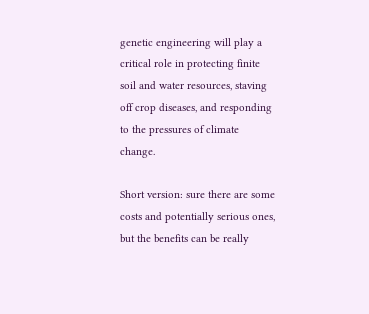genetic engineering will play a critical role in protecting finite soil and water resources, staving off crop diseases, and responding to the pressures of climate change.

Short version: sure there are some costs and potentially serious ones, but the benefits can be really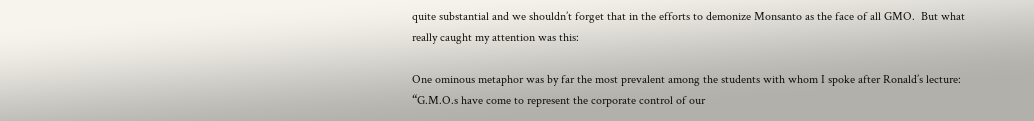quite substantial and we shouldn’t forget that in the efforts to demonize Monsanto as the face of all GMO.  But what really caught my attention was this:

One ominous metaphor was by far the most prevalent among the students with whom I spoke after Ronald’s lecture: “G.M.O.s have come to represent the corporate control of our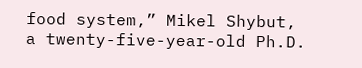food system,” Mikel Shybut, a twenty-five-year-old Ph.D.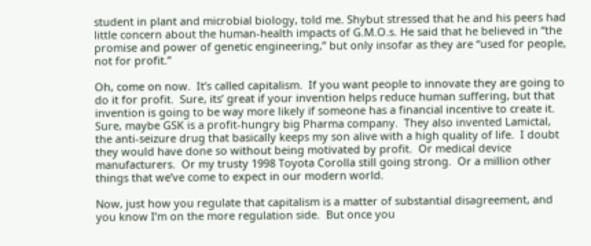student in plant and microbial biology, told me. Shybut stressed that he and his peers had little concern about the human-health impacts of G.M.O.s. He said that he believed in “the promise and power of genetic engineering,” but only insofar as they are “used for people, not for profit.”

Oh, come on now.  It’s called capitalism.  If you want people to innovate they are going to do it for profit.  Sure, its’ great if your invention helps reduce human suffering, but that invention is going to be way more likely if someone has a financial incentive to create it.  Sure, maybe GSK is a profit-hungry big Pharma company.  They also invented Lamictal, the anti-seizure drug that basically keeps my son alive with a high quality of life.  I doubt they would have done so without being motivated by profit.  Or medical device manufacturers.  Or my trusty 1998 Toyota Corolla still going strong.  Or a million other things that we’ve come to expect in our modern world.

Now, just how you regulate that capitalism is a matter of substantial disagreement, and you know I’m on the more regulation side.  But once you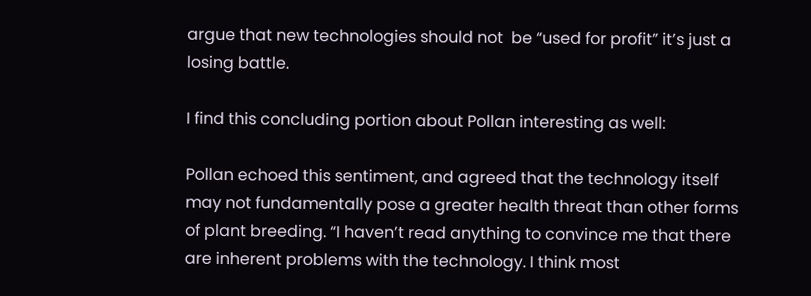argue that new technologies should not  be “used for profit” it’s just a losing battle.

I find this concluding portion about Pollan interesting as well:

Pollan echoed this sentiment, and agreed that the technology itself may not fundamentally pose a greater health threat than other forms of plant breeding. “I haven’t read anything to convince me that there are inherent problems with the technology. I think most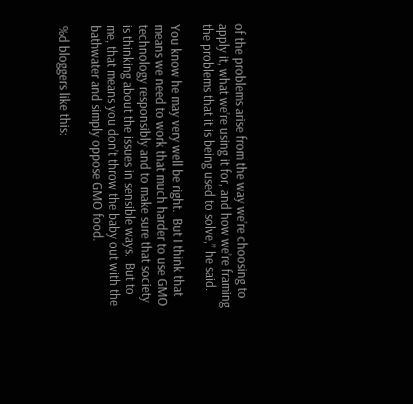of the problems arise from the way we’re choosing to apply it, what we’re using it for, and how we’re framing the problems that it is being used to solve,” he said.

You know he may very well be right.  But I think that means we need to work that much harder to use GMO technology responsibly and to make sure that society is thinking about the issues in sensible ways.  But to me, that means you don’t throw the baby out with the bathwater and simply oppose GMO food.

%d bloggers like this: